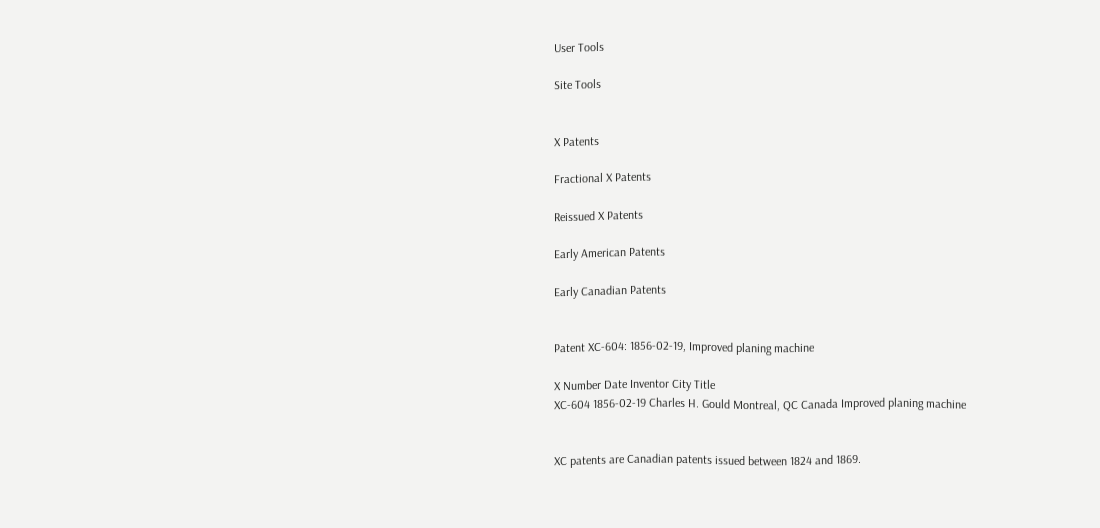User Tools

Site Tools


X Patents

Fractional X Patents

Reissued X Patents

Early American Patents

Early Canadian Patents


Patent XC-604: 1856-02-19, Improved planing machine

X Number Date Inventor City Title
XC-604 1856-02-19 Charles H. Gould Montreal, QC Canada Improved planing machine


XC patents are Canadian patents issued between 1824 and 1869.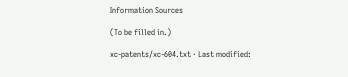Information Sources

(To be filled in.)

xc-patents/xc-604.txt · Last modified: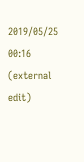2019/05/25 00:16 (external edit)